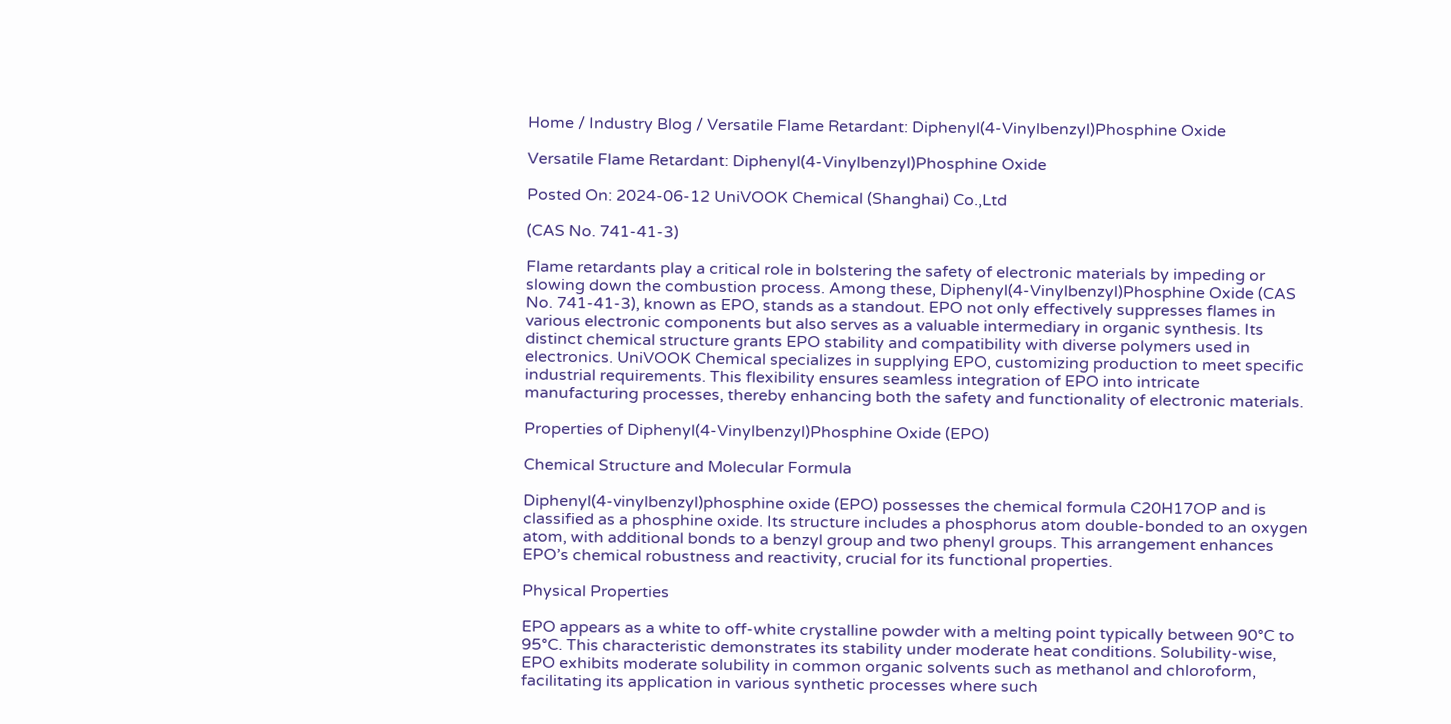Home / Industry Blog / Versatile Flame Retardant: Diphenyl(4-Vinylbenzyl)Phosphine Oxide

Versatile Flame Retardant: Diphenyl(4-Vinylbenzyl)Phosphine Oxide

Posted On: 2024-06-12 UniVOOK Chemical (Shanghai) Co.,Ltd

(CAS No. 741-41-3)

Flame retardants play a critical role in bolstering the safety of electronic materials by impeding or slowing down the combustion process. Among these, Diphenyl(4-Vinylbenzyl)Phosphine Oxide (CAS No. 741-41-3), known as EPO, stands as a standout. EPO not only effectively suppresses flames in various electronic components but also serves as a valuable intermediary in organic synthesis. Its distinct chemical structure grants EPO stability and compatibility with diverse polymers used in electronics. UniVOOK Chemical specializes in supplying EPO, customizing production to meet specific industrial requirements. This flexibility ensures seamless integration of EPO into intricate manufacturing processes, thereby enhancing both the safety and functionality of electronic materials.

Properties of Diphenyl(4-Vinylbenzyl)Phosphine Oxide (EPO)

Chemical Structure and Molecular Formula

Diphenyl(4-vinylbenzyl)phosphine oxide (EPO) possesses the chemical formula C20H17OP and is classified as a phosphine oxide. Its structure includes a phosphorus atom double-bonded to an oxygen atom, with additional bonds to a benzyl group and two phenyl groups. This arrangement enhances EPO’s chemical robustness and reactivity, crucial for its functional properties.

Physical Properties

EPO appears as a white to off-white crystalline powder with a melting point typically between 90°C to 95°C. This characteristic demonstrates its stability under moderate heat conditions. Solubility-wise, EPO exhibits moderate solubility in common organic solvents such as methanol and chloroform, facilitating its application in various synthetic processes where such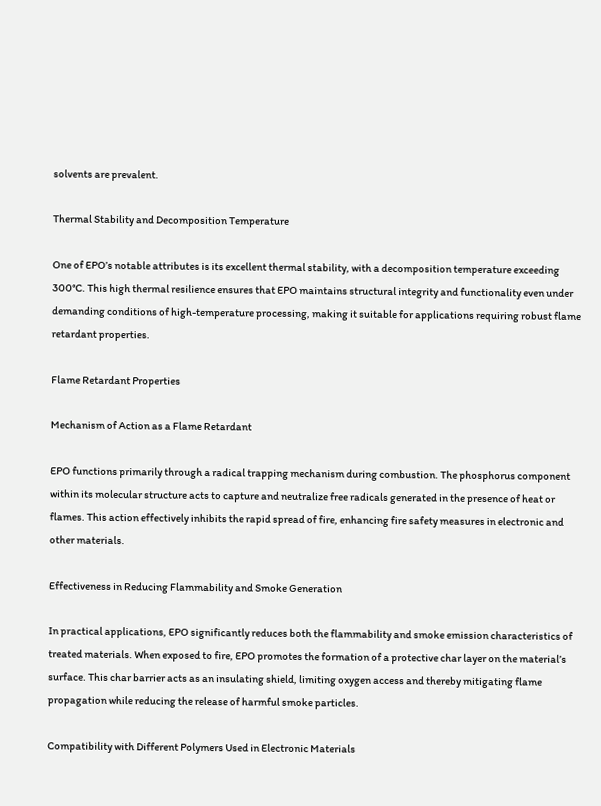solvents are prevalent.

Thermal Stability and Decomposition Temperature

One of EPO’s notable attributes is its excellent thermal stability, with a decomposition temperature exceeding 300°C. This high thermal resilience ensures that EPO maintains structural integrity and functionality even under demanding conditions of high-temperature processing, making it suitable for applications requiring robust flame retardant properties.

Flame Retardant Properties

Mechanism of Action as a Flame Retardant

EPO functions primarily through a radical trapping mechanism during combustion. The phosphorus component within its molecular structure acts to capture and neutralize free radicals generated in the presence of heat or flames. This action effectively inhibits the rapid spread of fire, enhancing fire safety measures in electronic and other materials.

Effectiveness in Reducing Flammability and Smoke Generation

In practical applications, EPO significantly reduces both the flammability and smoke emission characteristics of treated materials. When exposed to fire, EPO promotes the formation of a protective char layer on the material’s surface. This char barrier acts as an insulating shield, limiting oxygen access and thereby mitigating flame propagation while reducing the release of harmful smoke particles.

Compatibility with Different Polymers Used in Electronic Materials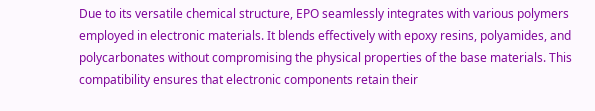Due to its versatile chemical structure, EPO seamlessly integrates with various polymers employed in electronic materials. It blends effectively with epoxy resins, polyamides, and polycarbonates without compromising the physical properties of the base materials. This compatibility ensures that electronic components retain their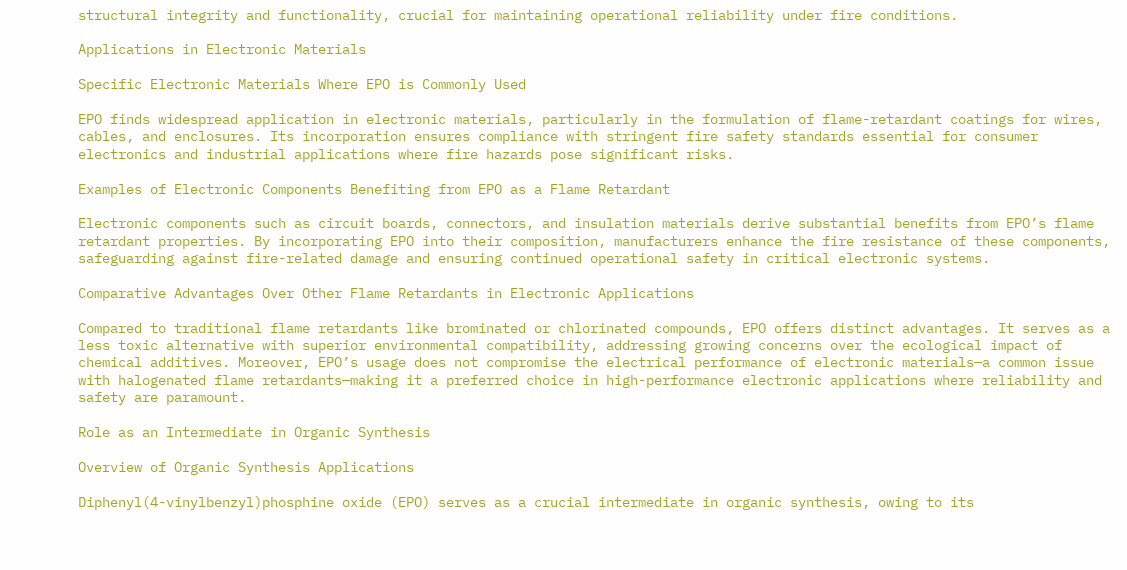structural integrity and functionality, crucial for maintaining operational reliability under fire conditions.

Applications in Electronic Materials

Specific Electronic Materials Where EPO is Commonly Used

EPO finds widespread application in electronic materials, particularly in the formulation of flame-retardant coatings for wires, cables, and enclosures. Its incorporation ensures compliance with stringent fire safety standards essential for consumer electronics and industrial applications where fire hazards pose significant risks.

Examples of Electronic Components Benefiting from EPO as a Flame Retardant

Electronic components such as circuit boards, connectors, and insulation materials derive substantial benefits from EPO’s flame retardant properties. By incorporating EPO into their composition, manufacturers enhance the fire resistance of these components, safeguarding against fire-related damage and ensuring continued operational safety in critical electronic systems.

Comparative Advantages Over Other Flame Retardants in Electronic Applications

Compared to traditional flame retardants like brominated or chlorinated compounds, EPO offers distinct advantages. It serves as a less toxic alternative with superior environmental compatibility, addressing growing concerns over the ecological impact of chemical additives. Moreover, EPO’s usage does not compromise the electrical performance of electronic materials—a common issue with halogenated flame retardants—making it a preferred choice in high-performance electronic applications where reliability and safety are paramount.

Role as an Intermediate in Organic Synthesis

Overview of Organic Synthesis Applications

Diphenyl(4-vinylbenzyl)phosphine oxide (EPO) serves as a crucial intermediate in organic synthesis, owing to its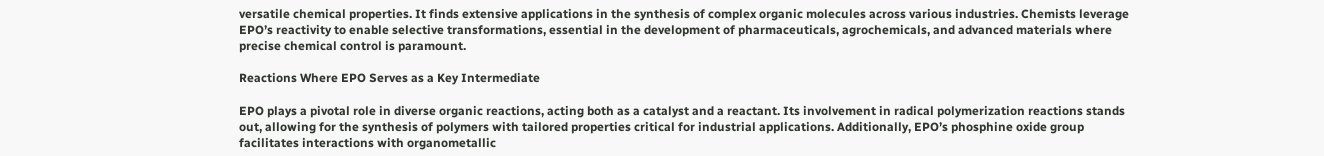versatile chemical properties. It finds extensive applications in the synthesis of complex organic molecules across various industries. Chemists leverage EPO’s reactivity to enable selective transformations, essential in the development of pharmaceuticals, agrochemicals, and advanced materials where precise chemical control is paramount.

Reactions Where EPO Serves as a Key Intermediate

EPO plays a pivotal role in diverse organic reactions, acting both as a catalyst and a reactant. Its involvement in radical polymerization reactions stands out, allowing for the synthesis of polymers with tailored properties critical for industrial applications. Additionally, EPO’s phosphine oxide group facilitates interactions with organometallic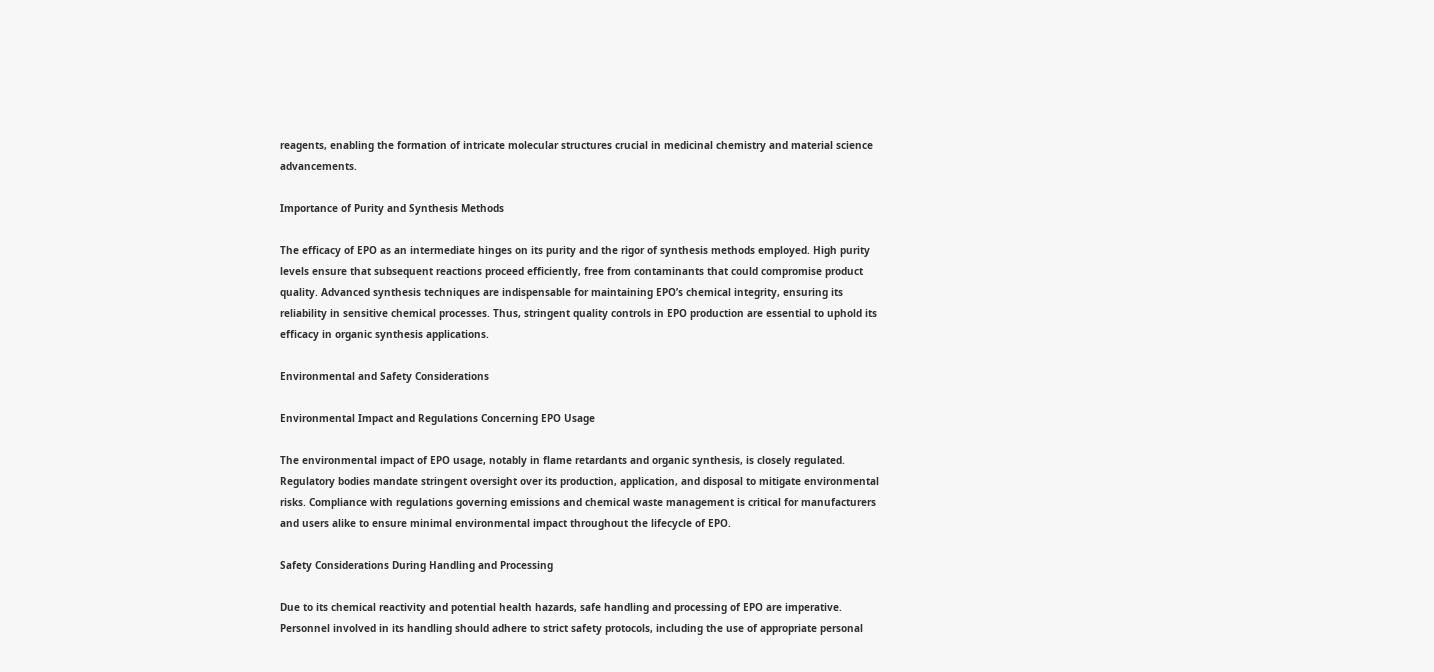reagents, enabling the formation of intricate molecular structures crucial in medicinal chemistry and material science advancements.

Importance of Purity and Synthesis Methods

The efficacy of EPO as an intermediate hinges on its purity and the rigor of synthesis methods employed. High purity levels ensure that subsequent reactions proceed efficiently, free from contaminants that could compromise product quality. Advanced synthesis techniques are indispensable for maintaining EPO’s chemical integrity, ensuring its reliability in sensitive chemical processes. Thus, stringent quality controls in EPO production are essential to uphold its efficacy in organic synthesis applications.

Environmental and Safety Considerations

Environmental Impact and Regulations Concerning EPO Usage

The environmental impact of EPO usage, notably in flame retardants and organic synthesis, is closely regulated. Regulatory bodies mandate stringent oversight over its production, application, and disposal to mitigate environmental risks. Compliance with regulations governing emissions and chemical waste management is critical for manufacturers and users alike to ensure minimal environmental impact throughout the lifecycle of EPO.

Safety Considerations During Handling and Processing

Due to its chemical reactivity and potential health hazards, safe handling and processing of EPO are imperative. Personnel involved in its handling should adhere to strict safety protocols, including the use of appropriate personal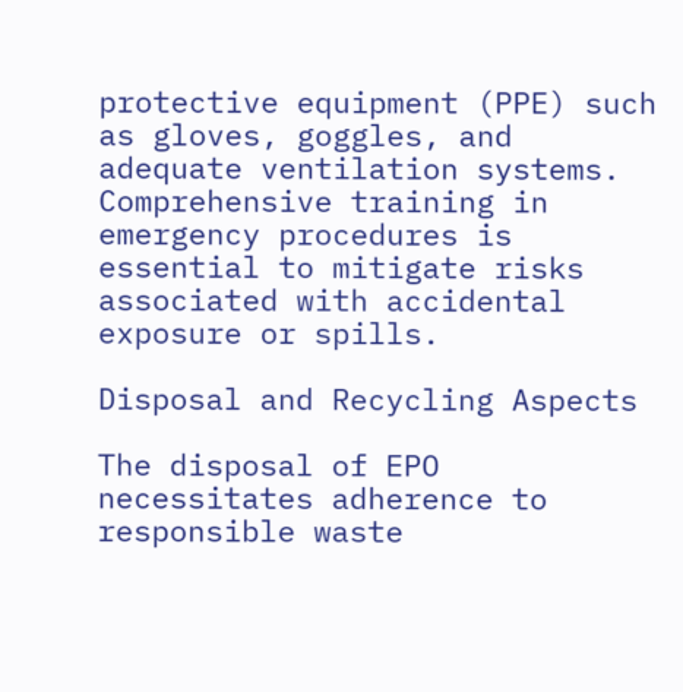protective equipment (PPE) such as gloves, goggles, and adequate ventilation systems. Comprehensive training in emergency procedures is essential to mitigate risks associated with accidental exposure or spills.

Disposal and Recycling Aspects

The disposal of EPO necessitates adherence to responsible waste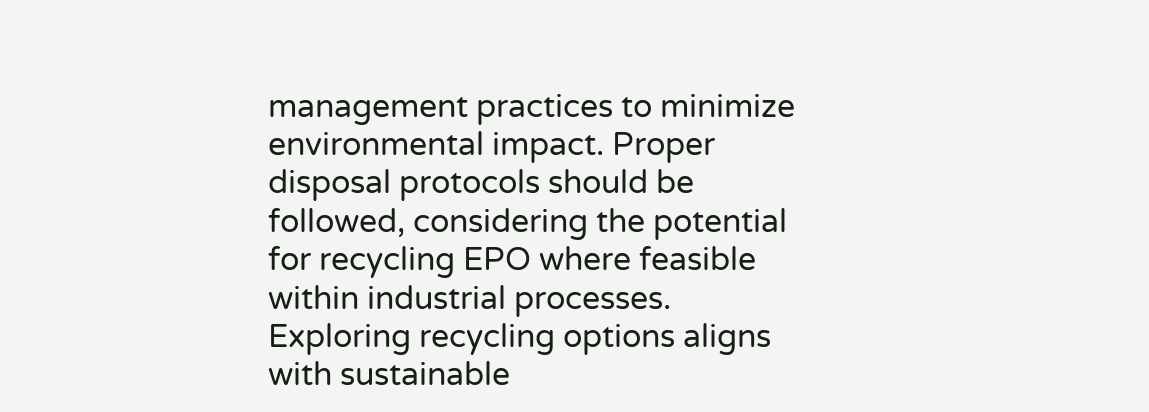management practices to minimize environmental impact. Proper disposal protocols should be followed, considering the potential for recycling EPO where feasible within industrial processes. Exploring recycling options aligns with sustainable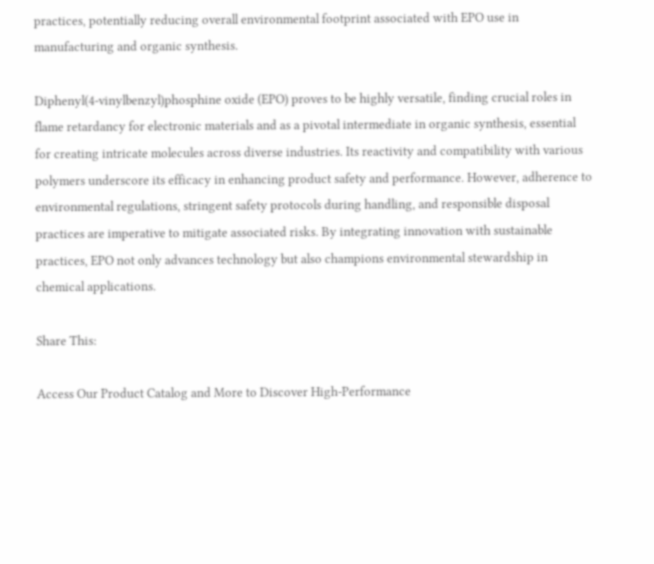practices, potentially reducing overall environmental footprint associated with EPO use in manufacturing and organic synthesis.

Diphenyl(4-vinylbenzyl)phosphine oxide (EPO) proves to be highly versatile, finding crucial roles in flame retardancy for electronic materials and as a pivotal intermediate in organic synthesis, essential for creating intricate molecules across diverse industries. Its reactivity and compatibility with various polymers underscore its efficacy in enhancing product safety and performance. However, adherence to environmental regulations, stringent safety protocols during handling, and responsible disposal practices are imperative to mitigate associated risks. By integrating innovation with sustainable practices, EPO not only advances technology but also champions environmental stewardship in chemical applications.

Share This:

Access Our Product Catalog and More to Discover High-Performance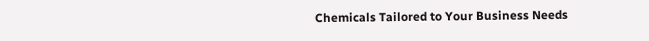Chemicals Tailored to Your Business Needs